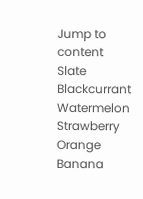Jump to content
Slate Blackcurrant Watermelon Strawberry Orange Banana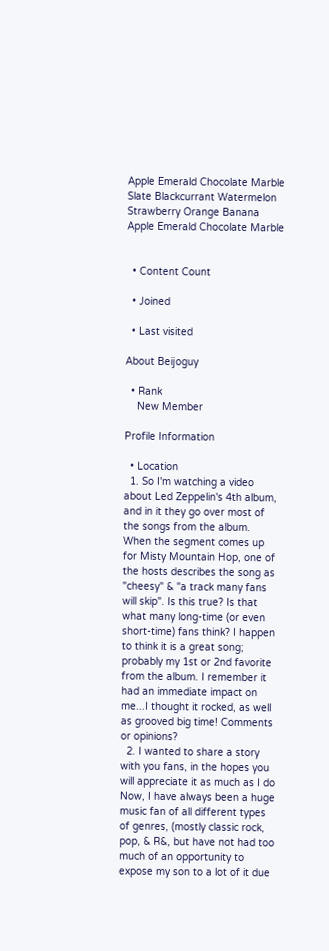Apple Emerald Chocolate Marble
Slate Blackcurrant Watermelon Strawberry Orange Banana Apple Emerald Chocolate Marble


  • Content Count

  • Joined

  • Last visited

About Beijoguy

  • Rank
    New Member

Profile Information

  • Location
  1. So I'm watching a video about Led Zeppelin's 4th album, and in it they go over most of the songs from the album. When the segment comes up for Misty Mountain Hop, one of the hosts describes the song as "cheesy" & "a track many fans will skip". Is this true? Is that what many long-time (or even short-time) fans think? I happen to think it is a great song; probably my 1st or 2nd favorite from the album. I remember it had an immediate impact on me...I thought it rocked, as well as grooved big time! Comments or opinions?
  2. I wanted to share a story with you fans, in the hopes you will appreciate it as much as I do Now, I have always been a huge music fan of all different types of genres, (mostly classic rock, pop, & R&, but have not had too much of an opportunity to expose my son to a lot of it due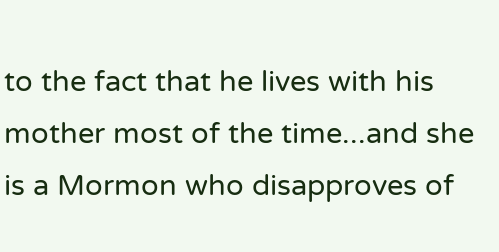to the fact that he lives with his mother most of the time...and she is a Mormon who disapproves of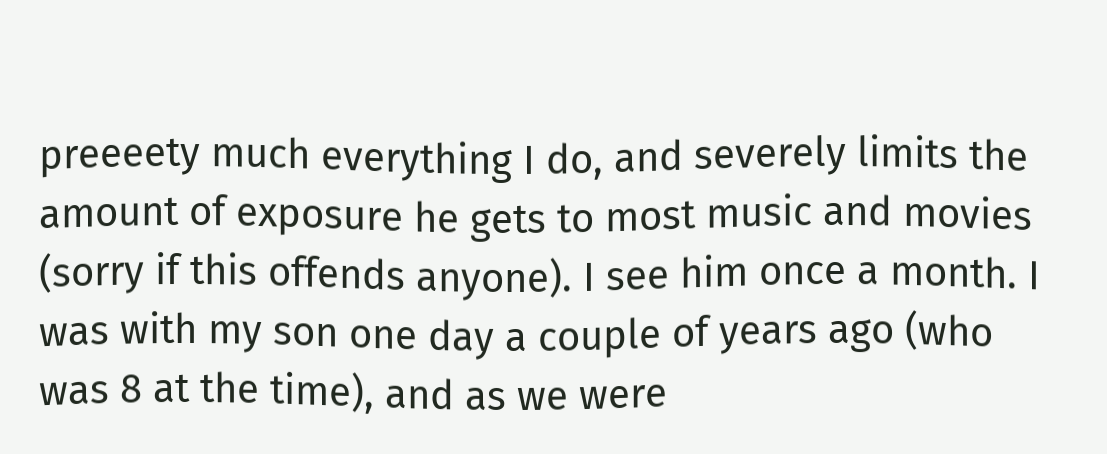preeeety much everything I do, and severely limits the amount of exposure he gets to most music and movies (sorry if this offends anyone). I see him once a month. I was with my son one day a couple of years ago (who was 8 at the time), and as we were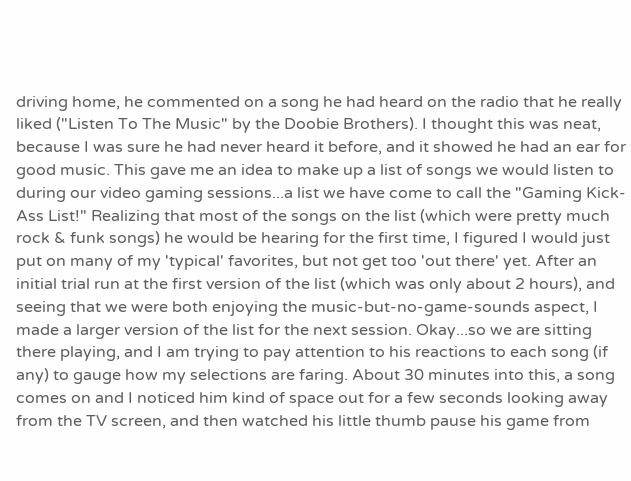driving home, he commented on a song he had heard on the radio that he really liked ("Listen To The Music" by the Doobie Brothers). I thought this was neat, because I was sure he had never heard it before, and it showed he had an ear for good music. This gave me an idea to make up a list of songs we would listen to during our video gaming sessions...a list we have come to call the "Gaming Kick-Ass List!" Realizing that most of the songs on the list (which were pretty much rock & funk songs) he would be hearing for the first time, I figured I would just put on many of my 'typical' favorites, but not get too 'out there' yet. After an initial trial run at the first version of the list (which was only about 2 hours), and seeing that we were both enjoying the music-but-no-game-sounds aspect, I made a larger version of the list for the next session. Okay...so we are sitting there playing, and I am trying to pay attention to his reactions to each song (if any) to gauge how my selections are faring. About 30 minutes into this, a song comes on and I noticed him kind of space out for a few seconds looking away from the TV screen, and then watched his little thumb pause his game from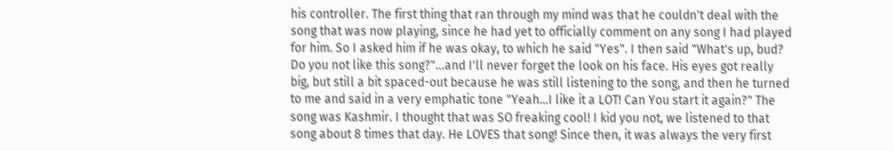his controller. The first thing that ran through my mind was that he couldn't deal with the song that was now playing, since he had yet to officially comment on any song I had played for him. So I asked him if he was okay, to which he said "Yes". I then said "What's up, bud? Do you not like this song?"...and I'll never forget the look on his face. His eyes got really big, but still a bit spaced-out because he was still listening to the song, and then he turned to me and said in a very emphatic tone "Yeah...I like it a LOT! Can You start it again?" The song was Kashmir. I thought that was SO freaking cool! I kid you not, we listened to that song about 8 times that day. He LOVES that song! Since then, it was always the very first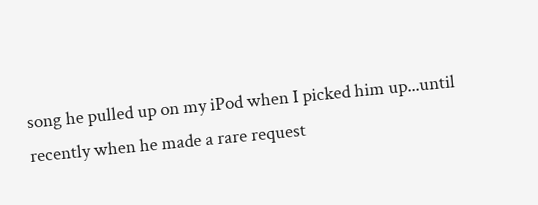song he pulled up on my iPod when I picked him up...until recently when he made a rare request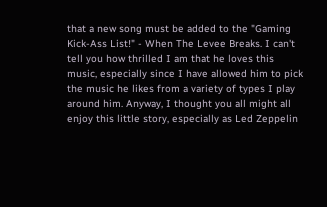that a new song must be added to the "Gaming Kick-Ass List!" - When The Levee Breaks. I can't tell you how thrilled I am that he loves this music, especially since I have allowed him to pick the music he likes from a variety of types I play around him. Anyway, I thought you all might all enjoy this little story, especially as Led Zeppelin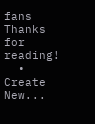fans Thanks for reading!
  • Create New...